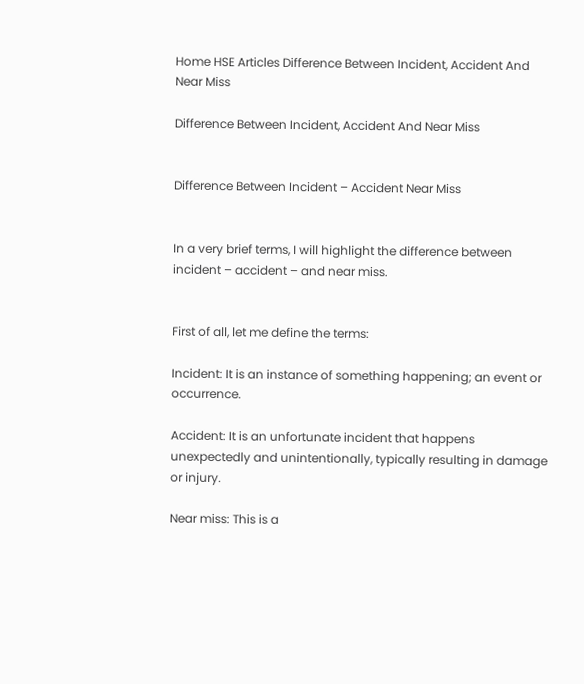Home HSE Articles Difference Between Incident, Accident And Near Miss

Difference Between Incident, Accident And Near Miss


Difference Between Incident – Accident Near Miss


In a very brief terms, I will highlight the difference between incident – accident – and near miss.


First of all, let me define the terms:

Incident: It is an instance of something happening; an event or occurrence.

Accident: It is an unfortunate incident that happens unexpectedly and unintentionally, typically resulting in damage or injury.

Near miss: This is a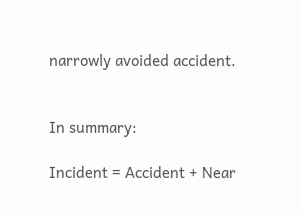narrowly avoided accident.


In summary:

Incident = Accident + Near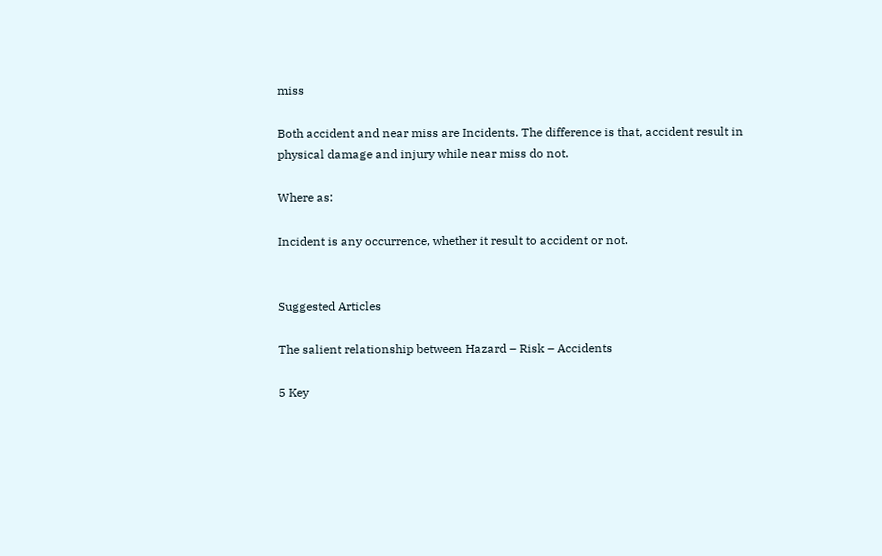miss

Both accident and near miss are Incidents. The difference is that, accident result in physical damage and injury while near miss do not.

Where as:

Incident is any occurrence, whether it result to accident or not.


Suggested Articles

The salient relationship between Hazard – Risk – Accidents

5 Key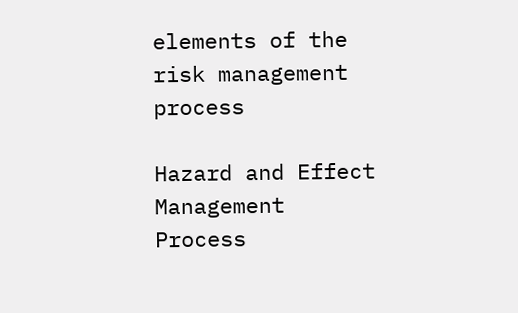elements of the risk management process

Hazard and Effect Management Process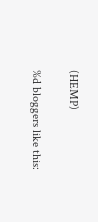(HEMP)

%d bloggers like this: